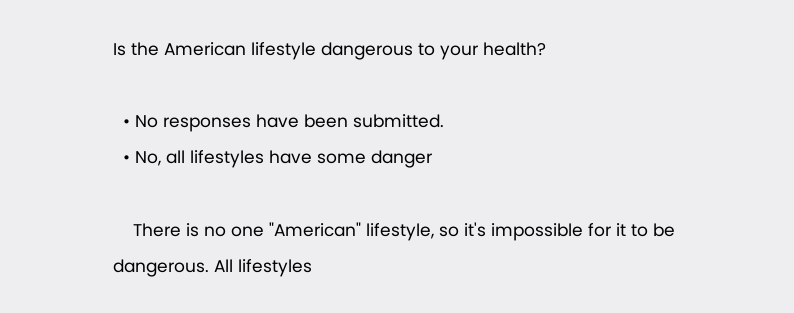Is the American lifestyle dangerous to your health?

  • No responses have been submitted.
  • No, all lifestyles have some danger

    There is no one "American" lifestyle, so it's impossible for it to be dangerous. All lifestyles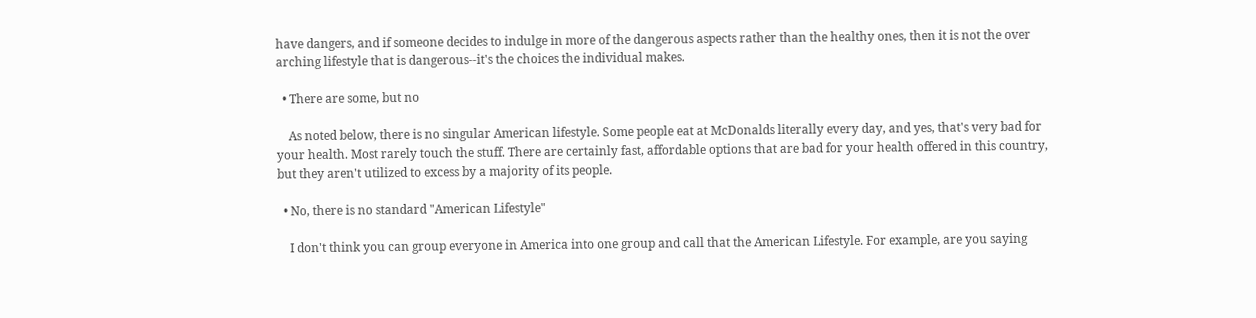have dangers, and if someone decides to indulge in more of the dangerous aspects rather than the healthy ones, then it is not the over arching lifestyle that is dangerous--it's the choices the individual makes.

  • There are some, but no

    As noted below, there is no singular American lifestyle. Some people eat at McDonalds literally every day, and yes, that's very bad for your health. Most rarely touch the stuff. There are certainly fast, affordable options that are bad for your health offered in this country, but they aren't utilized to excess by a majority of its people.

  • No, there is no standard "American Lifestyle"

    I don't think you can group everyone in America into one group and call that the American Lifestyle. For example, are you saying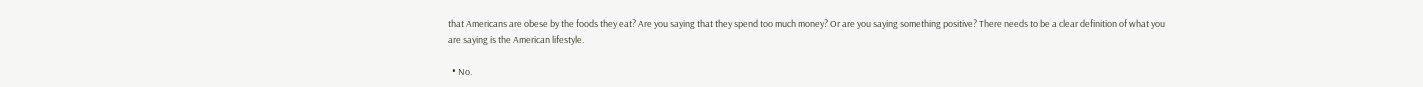that Americans are obese by the foods they eat? Are you saying that they spend too much money? Or are you saying something positive? There needs to be a clear definition of what you are saying is the American lifestyle.

  • No.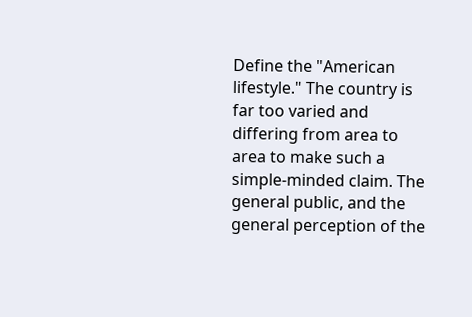Define the "American lifestyle." The country is far too varied and differing from area to area to make such a simple-minded claim. The general public, and the general perception of the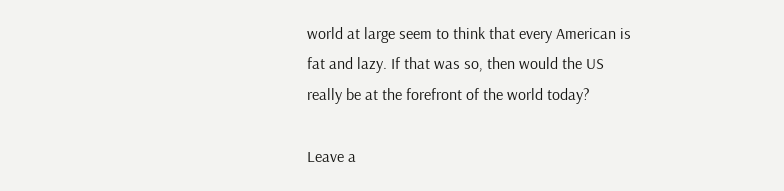world at large seem to think that every American is fat and lazy. If that was so, then would the US really be at the forefront of the world today?

Leave a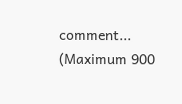comment...
(Maximum 900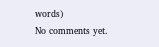words)
No comments yet.